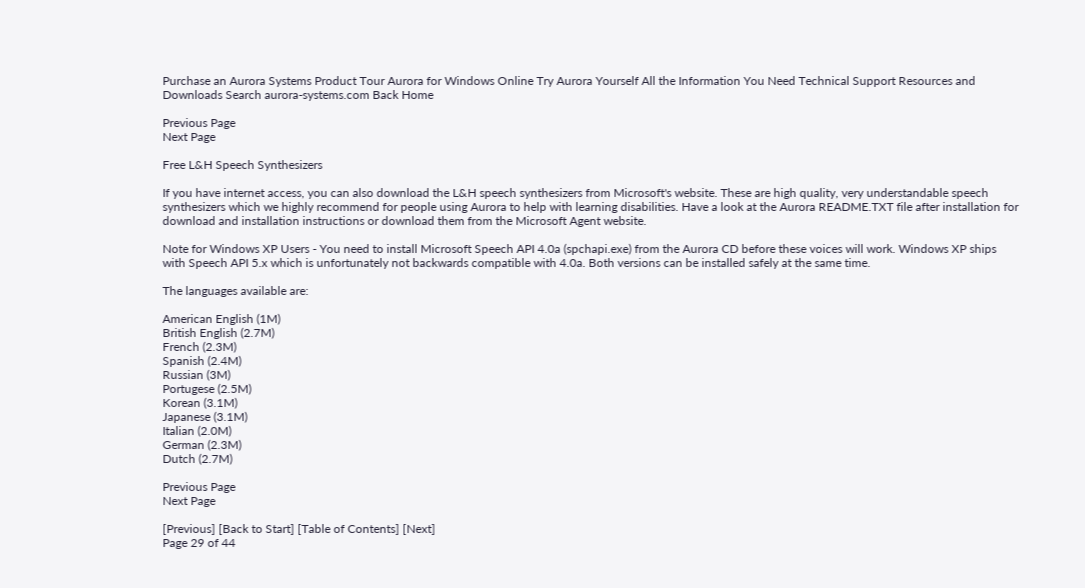Purchase an Aurora Systems Product Tour Aurora for Windows Online Try Aurora Yourself All the Information You Need Technical Support Resources and Downloads Search aurora-systems.com Back Home

Previous Page
Next Page

Free L&H Speech Synthesizers

If you have internet access, you can also download the L&H speech synthesizers from Microsoft's website. These are high quality, very understandable speech synthesizers which we highly recommend for people using Aurora to help with learning disabilities. Have a look at the Aurora README.TXT file after installation for download and installation instructions or download them from the Microsoft Agent website.

Note for Windows XP Users - You need to install Microsoft Speech API 4.0a (spchapi.exe) from the Aurora CD before these voices will work. Windows XP ships with Speech API 5.x which is unfortunately not backwards compatible with 4.0a. Both versions can be installed safely at the same time.

The languages available are:

American English (1M)
British English (2.7M)
French (2.3M)
Spanish (2.4M)
Russian (3M)
Portugese (2.5M)
Korean (3.1M)
Japanese (3.1M)
Italian (2.0M)
German (2.3M)
Dutch (2.7M)

Previous Page
Next Page

[Previous] [Back to Start] [Table of Contents] [Next]
Page 29 of 44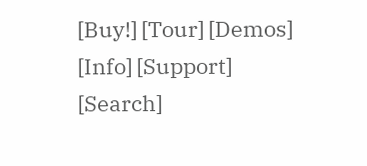[Buy!] [Tour] [Demos] [Info] [Support] [Search]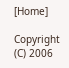[Home]

Copyright (C) 2006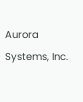Aurora Systems, Inc.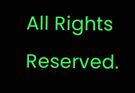All Rights Reserved.